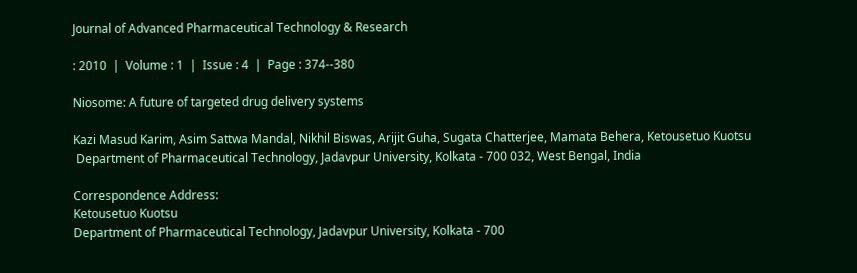Journal of Advanced Pharmaceutical Technology & Research

: 2010  |  Volume : 1  |  Issue : 4  |  Page : 374--380

Niosome: A future of targeted drug delivery systems

Kazi Masud Karim, Asim Sattwa Mandal, Nikhil Biswas, Arijit Guha, Sugata Chatterjee, Mamata Behera, Ketousetuo Kuotsu
 Department of Pharmaceutical Technology, Jadavpur University, Kolkata - 700 032, West Bengal, India

Correspondence Address:
Ketousetuo Kuotsu
Department of Pharmaceutical Technology, Jadavpur University, Kolkata - 700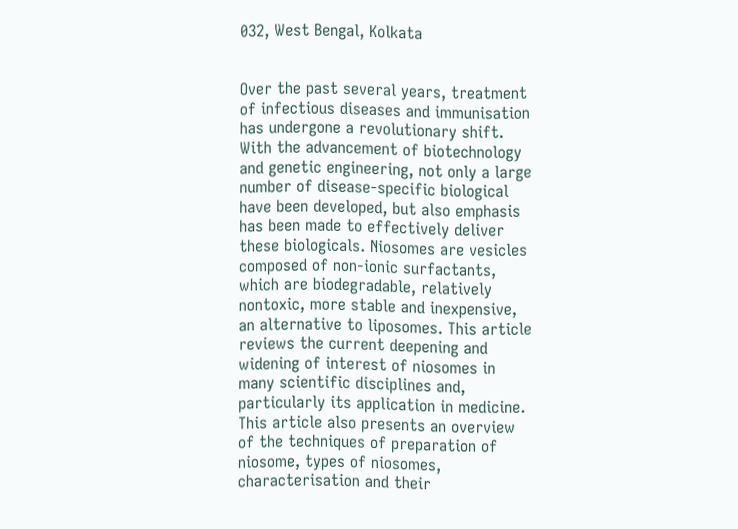032, West Bengal, Kolkata


Over the past several years, treatment of infectious diseases and immunisation has undergone a revolutionary shift. With the advancement of biotechnology and genetic engineering, not only a large number of disease-specific biological have been developed, but also emphasis has been made to effectively deliver these biologicals. Niosomes are vesicles composed of non-ionic surfactants, which are biodegradable, relatively nontoxic, more stable and inexpensive, an alternative to liposomes. This article reviews the current deepening and widening of interest of niosomes in many scientific disciplines and, particularly its application in medicine. This article also presents an overview of the techniques of preparation of niosome, types of niosomes, characterisation and their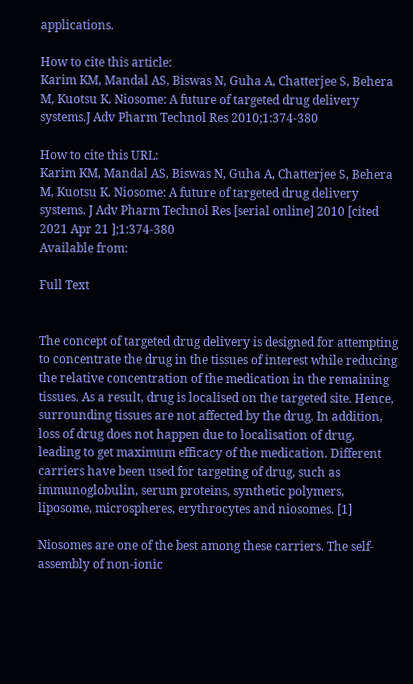applications.

How to cite this article:
Karim KM, Mandal AS, Biswas N, Guha A, Chatterjee S, Behera M, Kuotsu K. Niosome: A future of targeted drug delivery systems.J Adv Pharm Technol Res 2010;1:374-380

How to cite this URL:
Karim KM, Mandal AS, Biswas N, Guha A, Chatterjee S, Behera M, Kuotsu K. Niosome: A future of targeted drug delivery systems. J Adv Pharm Technol Res [serial online] 2010 [cited 2021 Apr 21 ];1:374-380
Available from:

Full Text


The concept of targeted drug delivery is designed for attempting to concentrate the drug in the tissues of interest while reducing the relative concentration of the medication in the remaining tissues. As a result, drug is localised on the targeted site. Hence, surrounding tissues are not affected by the drug. In addition, loss of drug does not happen due to localisation of drug, leading to get maximum efficacy of the medication. Different carriers have been used for targeting of drug, such as immunoglobulin, serum proteins, synthetic polymers, liposome, microspheres, erythrocytes and niosomes. [1]

Niosomes are one of the best among these carriers. The self-assembly of non-ionic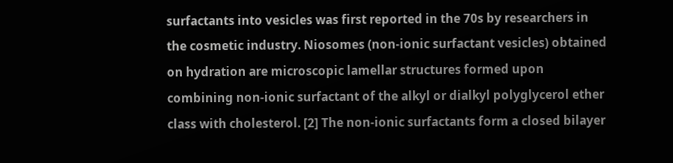surfactants into vesicles was first reported in the 70s by researchers in the cosmetic industry. Niosomes (non-ionic surfactant vesicles) obtained on hydration are microscopic lamellar structures formed upon combining non-ionic surfactant of the alkyl or dialkyl polyglycerol ether class with cholesterol. [2] The non-ionic surfactants form a closed bilayer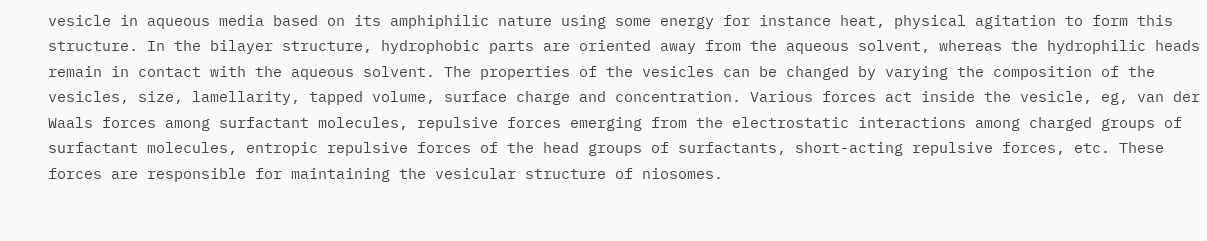vesicle in aqueous media based on its amphiphilic nature using some energy for instance heat, physical agitation to form this structure. In the bilayer structure, hydrophobic parts are oriented away from the aqueous solvent, whereas the hydrophilic heads remain in contact with the aqueous solvent. The properties of the vesicles can be changed by varying the composition of the vesicles, size, lamellarity, tapped volume, surface charge and concentration. Various forces act inside the vesicle, eg, van der Waals forces among surfactant molecules, repulsive forces emerging from the electrostatic interactions among charged groups of surfactant molecules, entropic repulsive forces of the head groups of surfactants, short-acting repulsive forces, etc. These forces are responsible for maintaining the vesicular structure of niosomes.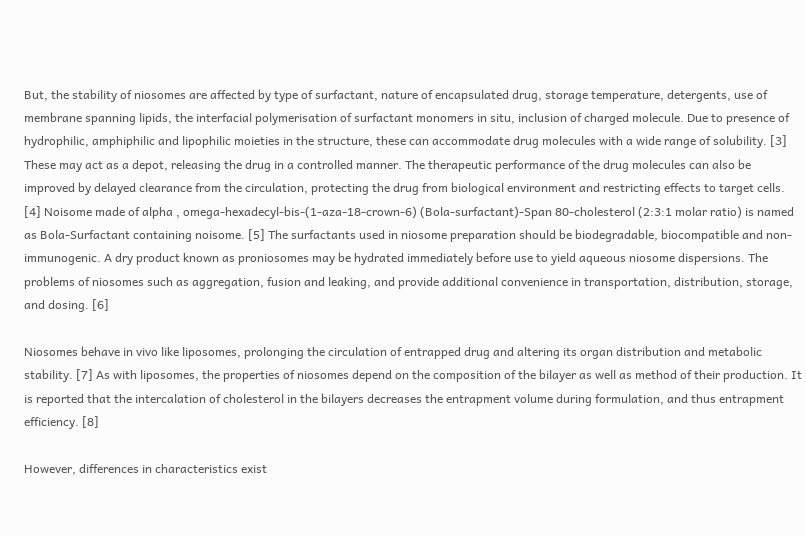But, the stability of niosomes are affected by type of surfactant, nature of encapsulated drug, storage temperature, detergents, use of membrane spanning lipids, the interfacial polymerisation of surfactant monomers in situ, inclusion of charged molecule. Due to presence of hydrophilic, amphiphilic and lipophilic moieties in the structure, these can accommodate drug molecules with a wide range of solubility. [3] These may act as a depot, releasing the drug in a controlled manner. The therapeutic performance of the drug molecules can also be improved by delayed clearance from the circulation, protecting the drug from biological environment and restricting effects to target cells. [4] Noisome made of alpha , omega-hexadecyl-bis-(1-aza-18-crown-6) (Bola-surfactant)-Span 80-cholesterol (2:3:1 molar ratio) is named as Bola-Surfactant containing noisome. [5] The surfactants used in niosome preparation should be biodegradable, biocompatible and non-immunogenic. A dry product known as proniosomes may be hydrated immediately before use to yield aqueous niosome dispersions. The problems of niosomes such as aggregation, fusion and leaking, and provide additional convenience in transportation, distribution, storage, and dosing. [6]

Niosomes behave in vivo like liposomes, prolonging the circulation of entrapped drug and altering its organ distribution and metabolic stability. [7] As with liposomes, the properties of niosomes depend on the composition of the bilayer as well as method of their production. It is reported that the intercalation of cholesterol in the bilayers decreases the entrapment volume during formulation, and thus entrapment efficiency. [8]

However, differences in characteristics exist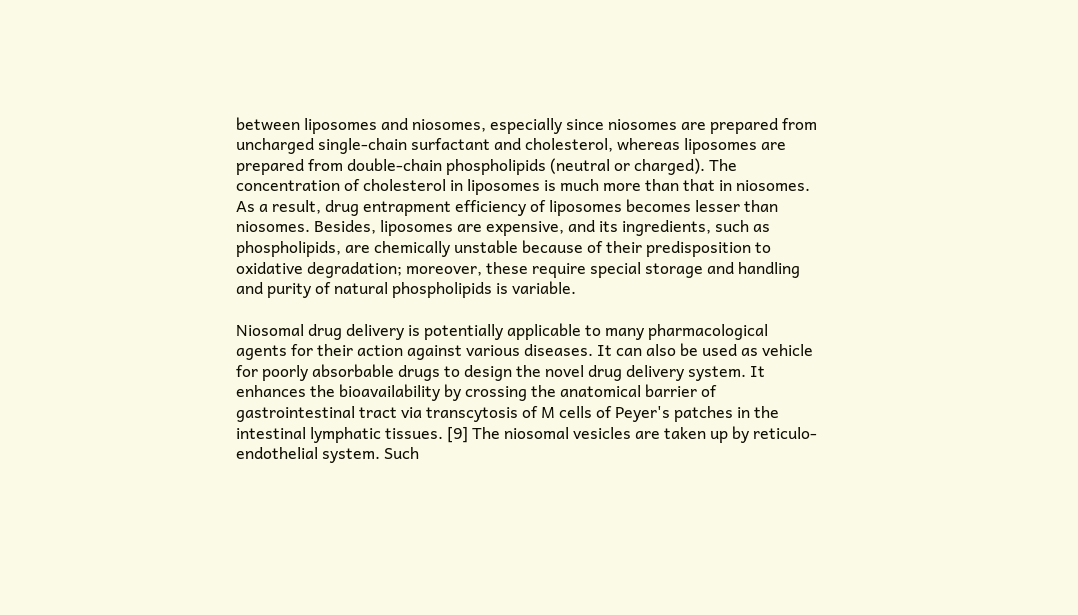between liposomes and niosomes, especially since niosomes are prepared from uncharged single-chain surfactant and cholesterol, whereas liposomes are prepared from double-chain phospholipids (neutral or charged). The concentration of cholesterol in liposomes is much more than that in niosomes. As a result, drug entrapment efficiency of liposomes becomes lesser than niosomes. Besides, liposomes are expensive, and its ingredients, such as phospholipids, are chemically unstable because of their predisposition to oxidative degradation; moreover, these require special storage and handling and purity of natural phospholipids is variable.

Niosomal drug delivery is potentially applicable to many pharmacological agents for their action against various diseases. It can also be used as vehicle for poorly absorbable drugs to design the novel drug delivery system. It enhances the bioavailability by crossing the anatomical barrier of gastrointestinal tract via transcytosis of M cells of Peyer's patches in the intestinal lymphatic tissues. [9] The niosomal vesicles are taken up by reticulo-endothelial system. Such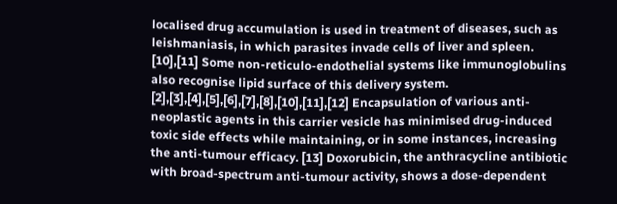localised drug accumulation is used in treatment of diseases, such as leishmaniasis, in which parasites invade cells of liver and spleen. [10],[11] Some non-reticulo-endothelial systems like immunoglobulins also recognise lipid surface of this delivery system. [2],[3],[4],[5],[6],[7],[8],[10],[11],[12] Encapsulation of various anti-neoplastic agents in this carrier vesicle has minimised drug-induced toxic side effects while maintaining, or in some instances, increasing the anti-tumour efficacy. [13] Doxorubicin, the anthracycline antibiotic with broad-spectrum anti-tumour activity, shows a dose-dependent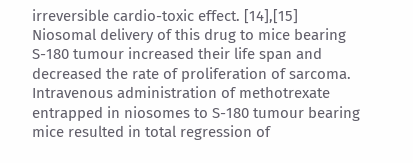irreversible cardio-toxic effect. [14],[15] Niosomal delivery of this drug to mice bearing S-180 tumour increased their life span and decreased the rate of proliferation of sarcoma. Intravenous administration of methotrexate entrapped in niosomes to S-180 tumour bearing mice resulted in total regression of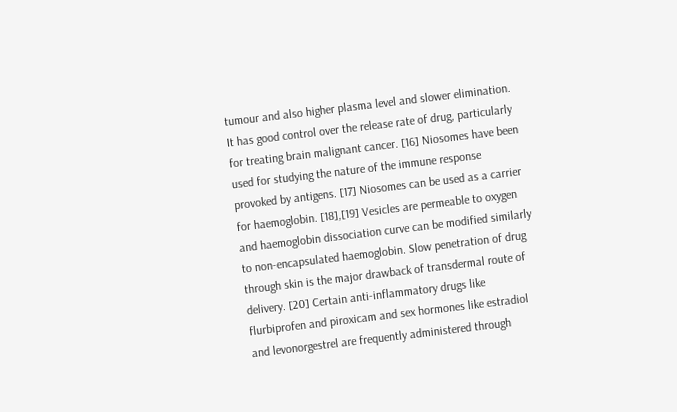tumour and also higher plasma level and slower elimination. It has good control over the release rate of drug, particularly for treating brain malignant cancer. [16] Niosomes have been used for studying the nature of the immune response provoked by antigens. [17] Niosomes can be used as a carrier for haemoglobin. [18],[19] Vesicles are permeable to oxygen and haemoglobin dissociation curve can be modified similarly to non-encapsulated haemoglobin. Slow penetration of drug through skin is the major drawback of transdermal route of delivery. [20] Certain anti-inflammatory drugs like flurbiprofen and piroxicam and sex hormones like estradiol and levonorgestrel are frequently administered through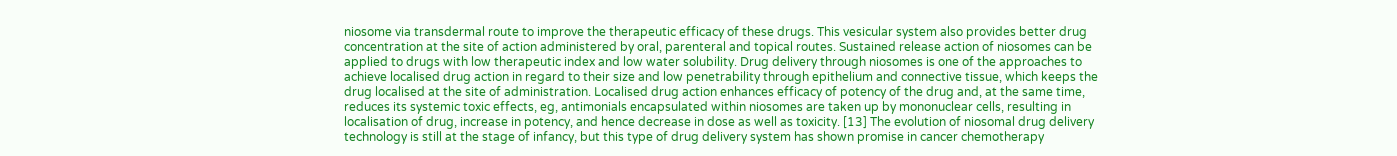niosome via transdermal route to improve the therapeutic efficacy of these drugs. This vesicular system also provides better drug concentration at the site of action administered by oral, parenteral and topical routes. Sustained release action of niosomes can be applied to drugs with low therapeutic index and low water solubility. Drug delivery through niosomes is one of the approaches to achieve localised drug action in regard to their size and low penetrability through epithelium and connective tissue, which keeps the drug localised at the site of administration. Localised drug action enhances efficacy of potency of the drug and, at the same time, reduces its systemic toxic effects, eg, antimonials encapsulated within niosomes are taken up by mononuclear cells, resulting in localisation of drug, increase in potency, and hence decrease in dose as well as toxicity. [13] The evolution of niosomal drug delivery technology is still at the stage of infancy, but this type of drug delivery system has shown promise in cancer chemotherapy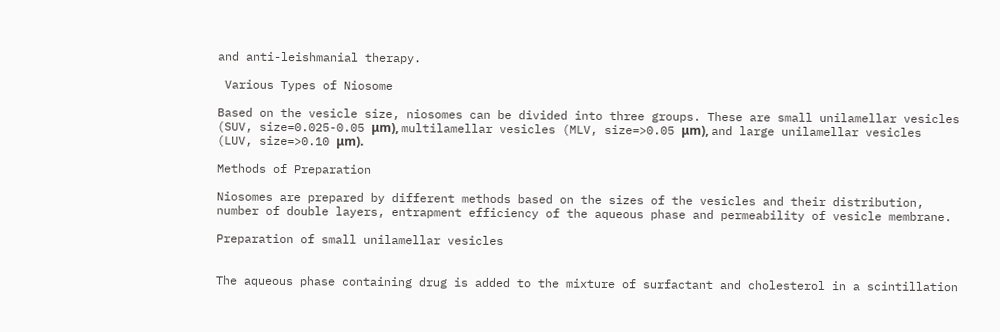and anti-leishmanial therapy.

 Various Types of Niosome

Based on the vesicle size, niosomes can be divided into three groups. These are small unilamellar vesicles (SUV, size=0.025-0.05 μm), multilamellar vesicles (MLV, size=>0.05 μm), and large unilamellar vesicles (LUV, size=>0.10 μm).

Methods of Preparation

Niosomes are prepared by different methods based on the sizes of the vesicles and their distribution, number of double layers, entrapment efficiency of the aqueous phase and permeability of vesicle membrane.

Preparation of small unilamellar vesicles


The aqueous phase containing drug is added to the mixture of surfactant and cholesterol in a scintillation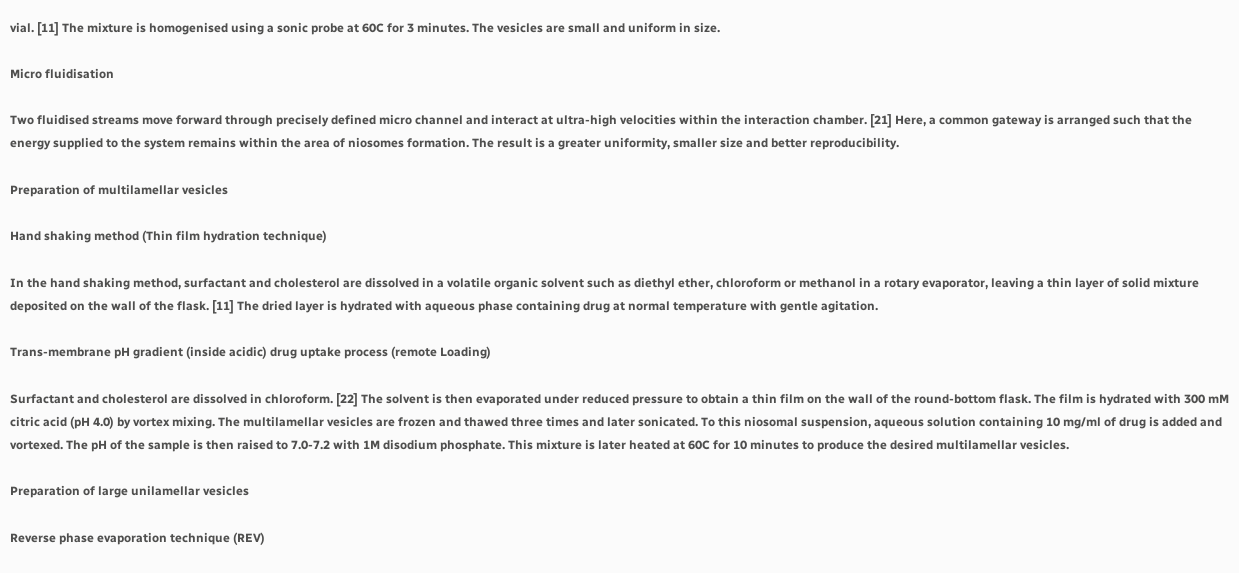vial. [11] The mixture is homogenised using a sonic probe at 60C for 3 minutes. The vesicles are small and uniform in size.

Micro fluidisation

Two fluidised streams move forward through precisely defined micro channel and interact at ultra-high velocities within the interaction chamber. [21] Here, a common gateway is arranged such that the energy supplied to the system remains within the area of niosomes formation. The result is a greater uniformity, smaller size and better reproducibility.

Preparation of multilamellar vesicles

Hand shaking method (Thin film hydration technique)

In the hand shaking method, surfactant and cholesterol are dissolved in a volatile organic solvent such as diethyl ether, chloroform or methanol in a rotary evaporator, leaving a thin layer of solid mixture deposited on the wall of the flask. [11] The dried layer is hydrated with aqueous phase containing drug at normal temperature with gentle agitation.

Trans-membrane pH gradient (inside acidic) drug uptake process (remote Loading)

Surfactant and cholesterol are dissolved in chloroform. [22] The solvent is then evaporated under reduced pressure to obtain a thin film on the wall of the round-bottom flask. The film is hydrated with 300 mM citric acid (pH 4.0) by vortex mixing. The multilamellar vesicles are frozen and thawed three times and later sonicated. To this niosomal suspension, aqueous solution containing 10 mg/ml of drug is added and vortexed. The pH of the sample is then raised to 7.0-7.2 with 1M disodium phosphate. This mixture is later heated at 60C for 10 minutes to produce the desired multilamellar vesicles.

Preparation of large unilamellar vesicles

Reverse phase evaporation technique (REV)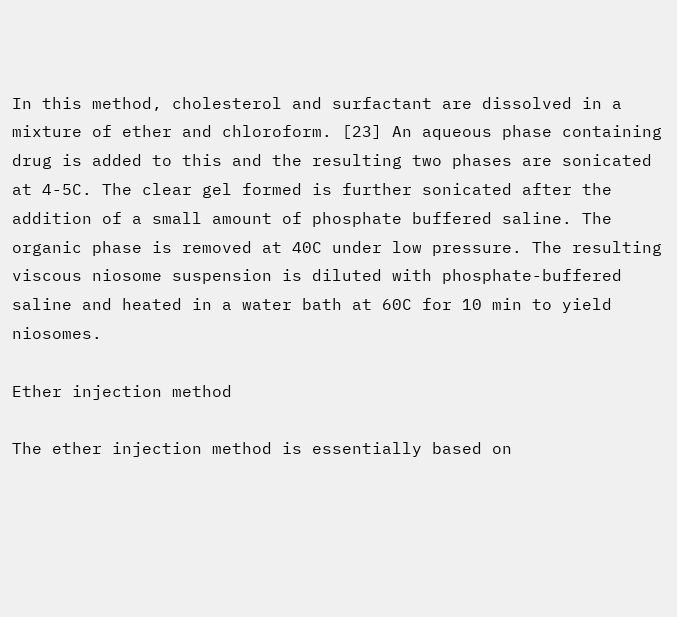In this method, cholesterol and surfactant are dissolved in a mixture of ether and chloroform. [23] An aqueous phase containing drug is added to this and the resulting two phases are sonicated at 4-5C. The clear gel formed is further sonicated after the addition of a small amount of phosphate buffered saline. The organic phase is removed at 40C under low pressure. The resulting viscous niosome suspension is diluted with phosphate-buffered saline and heated in a water bath at 60C for 10 min to yield niosomes.

Ether injection method

The ether injection method is essentially based on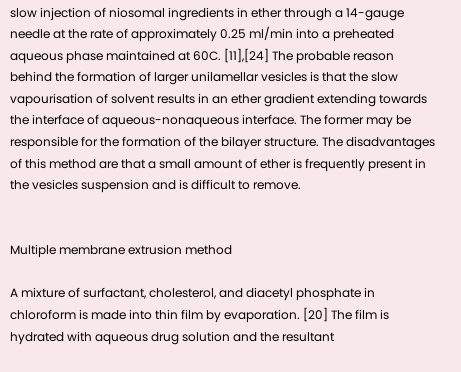slow injection of niosomal ingredients in ether through a 14-gauge needle at the rate of approximately 0.25 ml/min into a preheated aqueous phase maintained at 60C. [11],[24] The probable reason behind the formation of larger unilamellar vesicles is that the slow vapourisation of solvent results in an ether gradient extending towards the interface of aqueous-nonaqueous interface. The former may be responsible for the formation of the bilayer structure. The disadvantages of this method are that a small amount of ether is frequently present in the vesicles suspension and is difficult to remove.


Multiple membrane extrusion method

A mixture of surfactant, cholesterol, and diacetyl phosphate in chloroform is made into thin film by evaporation. [20] The film is hydrated with aqueous drug solution and the resultant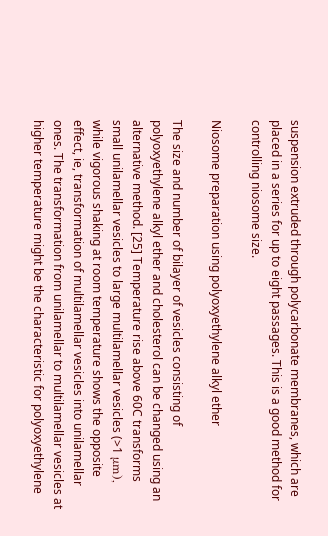suspension extruded through polycarbonate membranes, which are placed in a series for up to eight passages. This is a good method for controlling niosome size.

Niosome preparation using polyoxyethylene alkyl ether

The size and number of bilayer of vesicles consisting of polyoxyethylene alkyl ether and cholesterol can be changed using an alternative method. [25] Temperature rise above 60C transforms small unilamellar vesicles to large multilamellar vesicles (>1 μm), while vigorous shaking at room temperature shows the opposite effect, ie, transformation of multilamellar vesicles into unilamellar ones. The transformation from unilamellar to multilamellar vesicles at higher temperature might be the characteristic for polyoxyethylene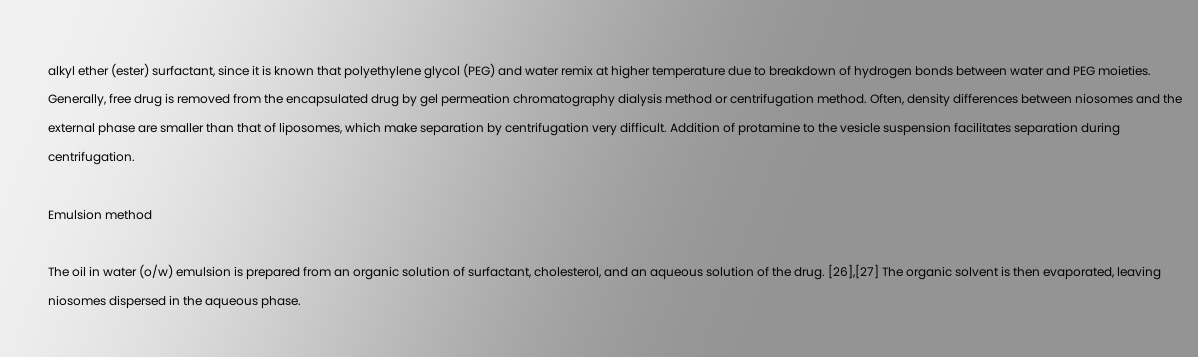alkyl ether (ester) surfactant, since it is known that polyethylene glycol (PEG) and water remix at higher temperature due to breakdown of hydrogen bonds between water and PEG moieties. Generally, free drug is removed from the encapsulated drug by gel permeation chromatography dialysis method or centrifugation method. Often, density differences between niosomes and the external phase are smaller than that of liposomes, which make separation by centrifugation very difficult. Addition of protamine to the vesicle suspension facilitates separation during centrifugation.

Emulsion method

The oil in water (o/w) emulsion is prepared from an organic solution of surfactant, cholesterol, and an aqueous solution of the drug. [26],[27] The organic solvent is then evaporated, leaving niosomes dispersed in the aqueous phase.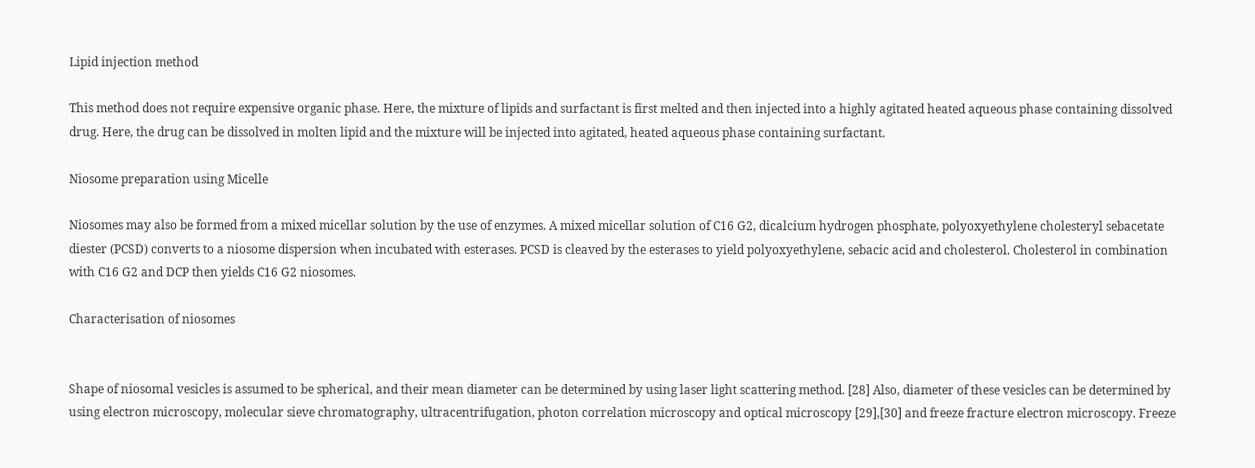Lipid injection method

This method does not require expensive organic phase. Here, the mixture of lipids and surfactant is first melted and then injected into a highly agitated heated aqueous phase containing dissolved drug. Here, the drug can be dissolved in molten lipid and the mixture will be injected into agitated, heated aqueous phase containing surfactant.

Niosome preparation using Micelle

Niosomes may also be formed from a mixed micellar solution by the use of enzymes. A mixed micellar solution of C16 G2, dicalcium hydrogen phosphate, polyoxyethylene cholesteryl sebacetate diester (PCSD) converts to a niosome dispersion when incubated with esterases. PCSD is cleaved by the esterases to yield polyoxyethylene, sebacic acid and cholesterol. Cholesterol in combination with C16 G2 and DCP then yields C16 G2 niosomes.

Characterisation of niosomes


Shape of niosomal vesicles is assumed to be spherical, and their mean diameter can be determined by using laser light scattering method. [28] Also, diameter of these vesicles can be determined by using electron microscopy, molecular sieve chromatography, ultracentrifugation, photon correlation microscopy and optical microscopy [29],[30] and freeze fracture electron microscopy. Freeze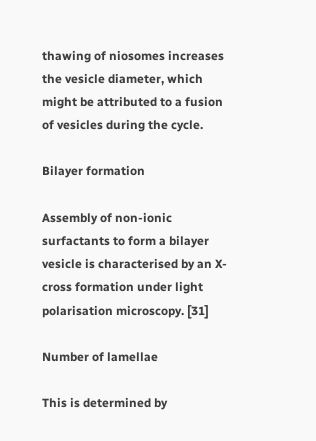thawing of niosomes increases the vesicle diameter, which might be attributed to a fusion of vesicles during the cycle.

Bilayer formation

Assembly of non-ionic surfactants to form a bilayer vesicle is characterised by an X-cross formation under light polarisation microscopy. [31]

Number of lamellae

This is determined by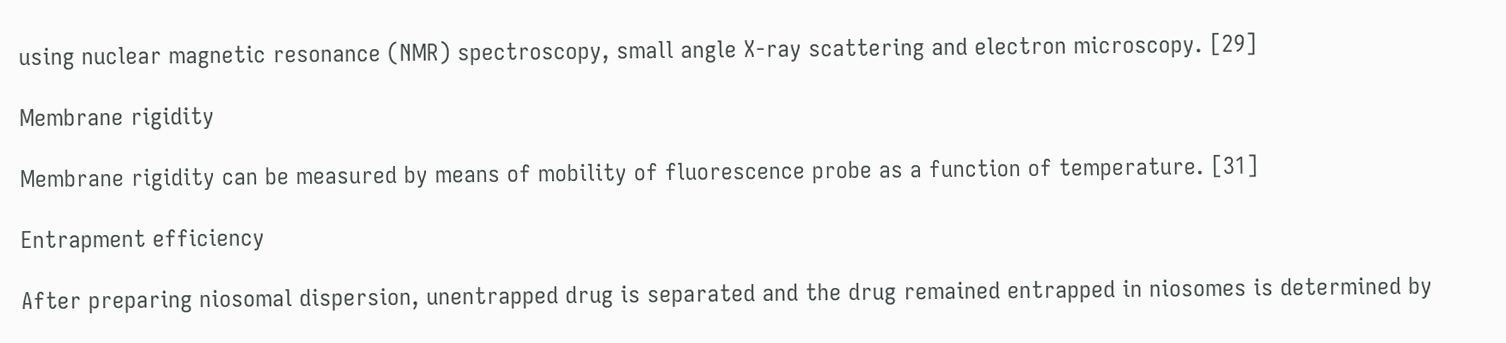using nuclear magnetic resonance (NMR) spectroscopy, small angle X-ray scattering and electron microscopy. [29]

Membrane rigidity

Membrane rigidity can be measured by means of mobility of fluorescence probe as a function of temperature. [31]

Entrapment efficiency

After preparing niosomal dispersion, unentrapped drug is separated and the drug remained entrapped in niosomes is determined by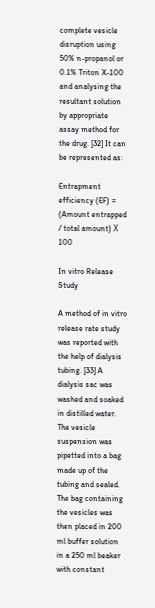complete vesicle disruption using 50% n-propanol or 0.1% Triton X-100 and analysing the resultant solution by appropriate assay method for the drug. [32] It can be represented as:

Entrapment efficiency (EF) = (Amount entrapped / total amount) Χ 100

In vitro Release Study

A method of in vitro release rate study was reported with the help of dialysis tubing. [33] A dialysis sac was washed and soaked in distilled water. The vesicle suspension was pipetted into a bag made up of the tubing and sealed. The bag containing the vesicles was then placed in 200 ml buffer solution in a 250 ml beaker with constant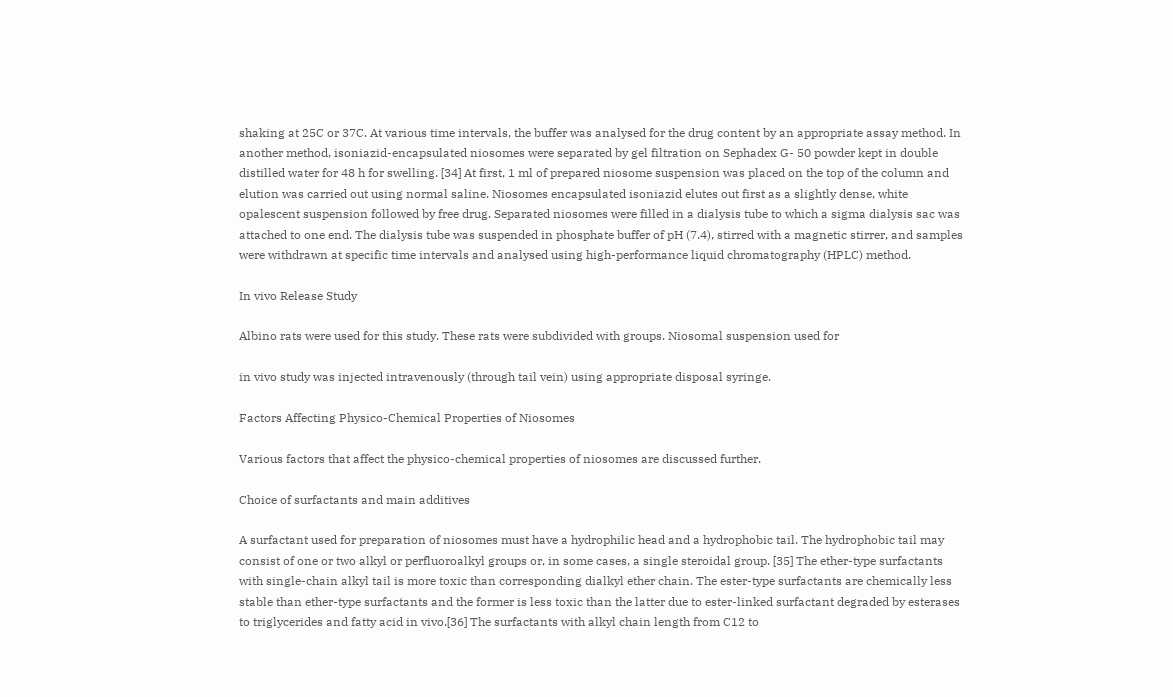shaking at 25C or 37C. At various time intervals, the buffer was analysed for the drug content by an appropriate assay method. In another method, isoniazid-encapsulated niosomes were separated by gel filtration on Sephadex G- 50 powder kept in double distilled water for 48 h for swelling. [34] At first, 1 ml of prepared niosome suspension was placed on the top of the column and elution was carried out using normal saline. Niosomes encapsulated isoniazid elutes out first as a slightly dense, white opalescent suspension followed by free drug. Separated niosomes were filled in a dialysis tube to which a sigma dialysis sac was attached to one end. The dialysis tube was suspended in phosphate buffer of pH (7.4), stirred with a magnetic stirrer, and samples were withdrawn at specific time intervals and analysed using high-performance liquid chromatography (HPLC) method.

In vivo Release Study

Albino rats were used for this study. These rats were subdivided with groups. Niosomal suspension used for

in vivo study was injected intravenously (through tail vein) using appropriate disposal syringe.

Factors Affecting Physico-Chemical Properties of Niosomes

Various factors that affect the physico-chemical properties of niosomes are discussed further.

Choice of surfactants and main additives

A surfactant used for preparation of niosomes must have a hydrophilic head and a hydrophobic tail. The hydrophobic tail may consist of one or two alkyl or perfluoroalkyl groups or, in some cases, a single steroidal group. [35] The ether-type surfactants with single-chain alkyl tail is more toxic than corresponding dialkyl ether chain. The ester-type surfactants are chemically less stable than ether-type surfactants and the former is less toxic than the latter due to ester-linked surfactant degraded by esterases to triglycerides and fatty acid in vivo.[36] The surfactants with alkyl chain length from C12 to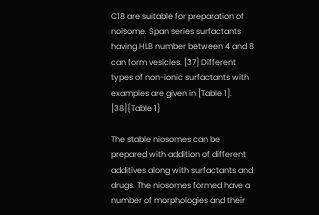C18 are suitable for preparation of noisome. Span series surfactants having HLB number between 4 and 8 can form vesicles. [37] Different types of non-ionic surfactants with examples are given in [Table 1]. [38]{Table 1}

The stable niosomes can be prepared with addition of different additives along with surfactants and drugs. The niosomes formed have a number of morphologies and their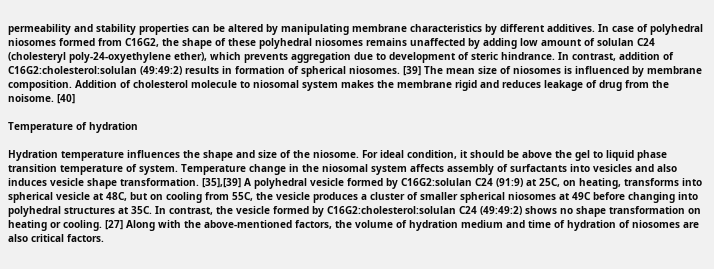permeability and stability properties can be altered by manipulating membrane characteristics by different additives. In case of polyhedral niosomes formed from C16G2, the shape of these polyhedral niosomes remains unaffected by adding low amount of solulan C24 (cholesteryl poly-24-oxyethylene ether), which prevents aggregation due to development of steric hindrance. In contrast, addition of C16G2:cholesterol:solulan (49:49:2) results in formation of spherical niosomes. [39] The mean size of niosomes is influenced by membrane composition. Addition of cholesterol molecule to niosomal system makes the membrane rigid and reduces leakage of drug from the noisome. [40]

Temperature of hydration

Hydration temperature influences the shape and size of the niosome. For ideal condition, it should be above the gel to liquid phase transition temperature of system. Temperature change in the niosomal system affects assembly of surfactants into vesicles and also induces vesicle shape transformation. [35],[39] A polyhedral vesicle formed by C16G2:solulan C24 (91:9) at 25C, on heating, transforms into spherical vesicle at 48C, but on cooling from 55C, the vesicle produces a cluster of smaller spherical niosomes at 49C before changing into polyhedral structures at 35C. In contrast, the vesicle formed by C16G2:cholesterol:solulan C24 (49:49:2) shows no shape transformation on heating or cooling. [27] Along with the above-mentioned factors, the volume of hydration medium and time of hydration of niosomes are also critical factors.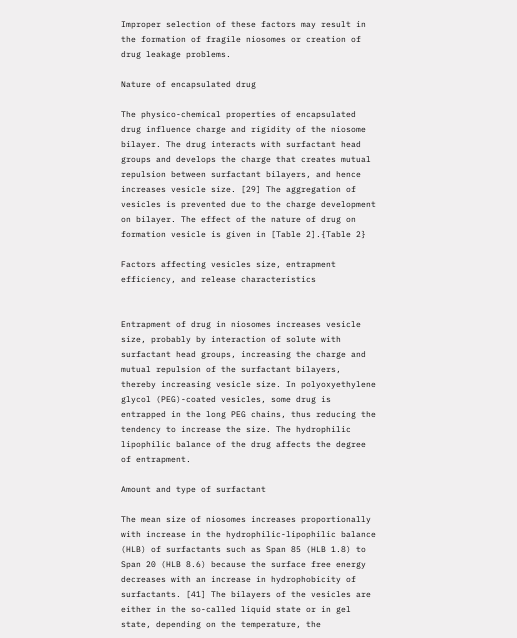Improper selection of these factors may result in the formation of fragile niosomes or creation of drug leakage problems.

Nature of encapsulated drug

The physico-chemical properties of encapsulated drug influence charge and rigidity of the niosome bilayer. The drug interacts with surfactant head groups and develops the charge that creates mutual repulsion between surfactant bilayers, and hence increases vesicle size. [29] The aggregation of vesicles is prevented due to the charge development on bilayer. The effect of the nature of drug on formation vesicle is given in [Table 2].{Table 2}

Factors affecting vesicles size, entrapment efficiency, and release characteristics


Entrapment of drug in niosomes increases vesicle size, probably by interaction of solute with surfactant head groups, increasing the charge and mutual repulsion of the surfactant bilayers, thereby increasing vesicle size. In polyoxyethylene glycol (PEG)-coated vesicles, some drug is entrapped in the long PEG chains, thus reducing the tendency to increase the size. The hydrophilic lipophilic balance of the drug affects the degree of entrapment.

Amount and type of surfactant

The mean size of niosomes increases proportionally with increase in the hydrophilic-lipophilic balance (HLB) of surfactants such as Span 85 (HLB 1.8) to Span 20 (HLB 8.6) because the surface free energy decreases with an increase in hydrophobicity of surfactants. [41] The bilayers of the vesicles are either in the so-called liquid state or in gel state, depending on the temperature, the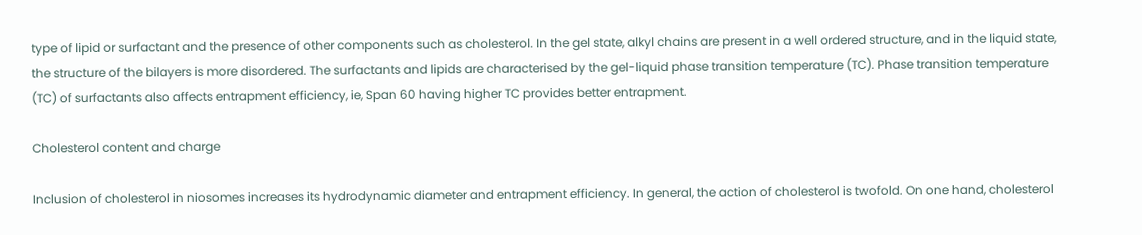type of lipid or surfactant and the presence of other components such as cholesterol. In the gel state, alkyl chains are present in a well ordered structure, and in the liquid state, the structure of the bilayers is more disordered. The surfactants and lipids are characterised by the gel-liquid phase transition temperature (TC). Phase transition temperature (TC) of surfactants also affects entrapment efficiency, ie, Span 60 having higher TC provides better entrapment.

Cholesterol content and charge

Inclusion of cholesterol in niosomes increases its hydrodynamic diameter and entrapment efficiency. In general, the action of cholesterol is twofold. On one hand, cholesterol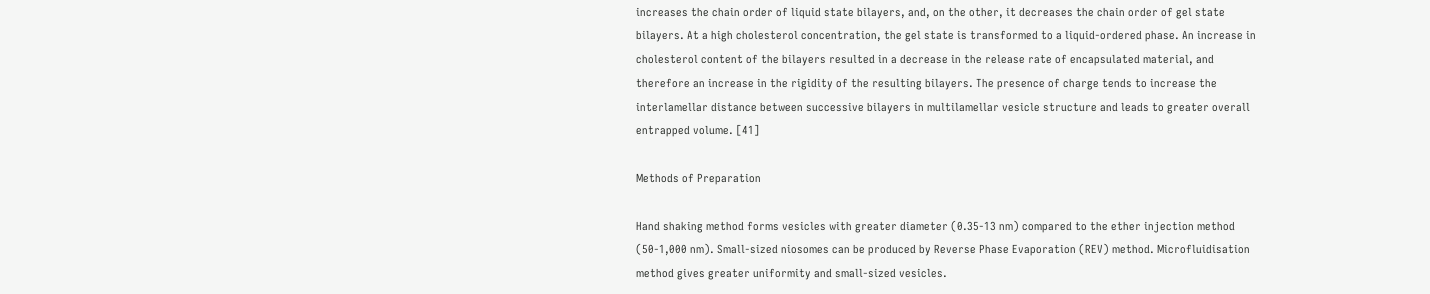increases the chain order of liquid state bilayers, and, on the other, it decreases the chain order of gel state bilayers. At a high cholesterol concentration, the gel state is transformed to a liquid-ordered phase. An increase in cholesterol content of the bilayers resulted in a decrease in the release rate of encapsulated material, and therefore an increase in the rigidity of the resulting bilayers. The presence of charge tends to increase the interlamellar distance between successive bilayers in multilamellar vesicle structure and leads to greater overall entrapped volume. [41]

Methods of Preparation

Hand shaking method forms vesicles with greater diameter (0.35-13 nm) compared to the ether injection method (50-1,000 nm). Small-sized niosomes can be produced by Reverse Phase Evaporation (REV) method. Microfluidisation method gives greater uniformity and small-sized vesicles.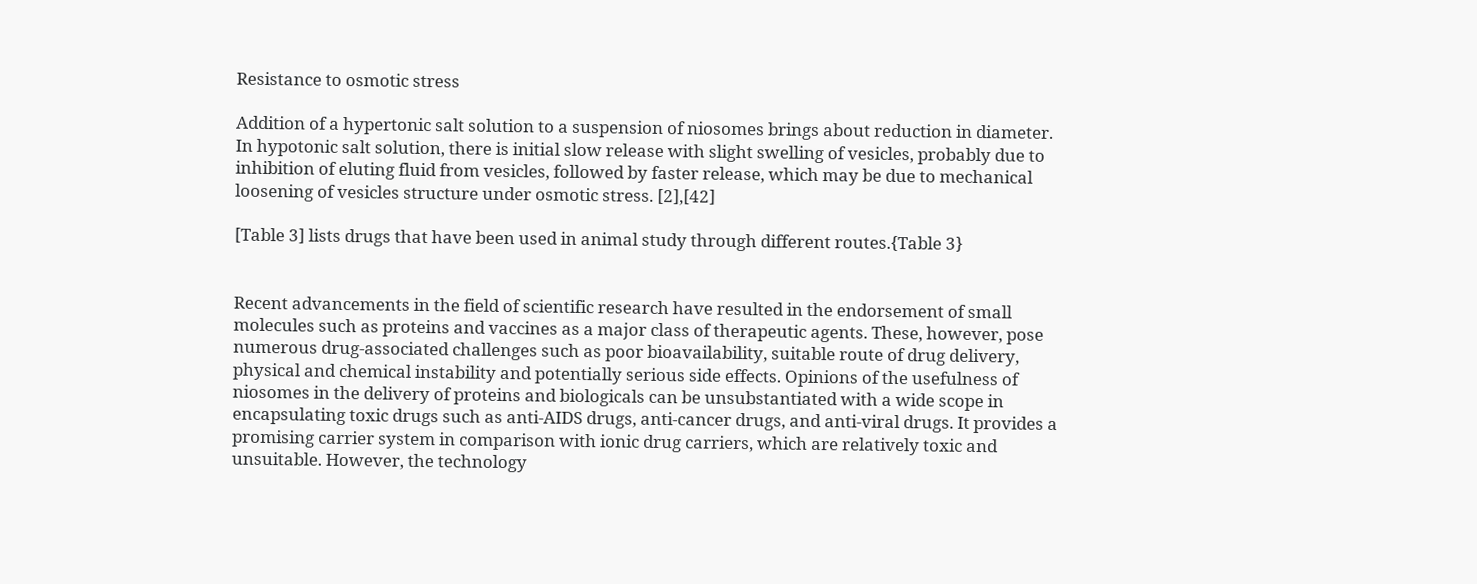Resistance to osmotic stress

Addition of a hypertonic salt solution to a suspension of niosomes brings about reduction in diameter. In hypotonic salt solution, there is initial slow release with slight swelling of vesicles, probably due to inhibition of eluting fluid from vesicles, followed by faster release, which may be due to mechanical loosening of vesicles structure under osmotic stress. [2],[42]

[Table 3] lists drugs that have been used in animal study through different routes.{Table 3}


Recent advancements in the field of scientific research have resulted in the endorsement of small molecules such as proteins and vaccines as a major class of therapeutic agents. These, however, pose numerous drug-associated challenges such as poor bioavailability, suitable route of drug delivery, physical and chemical instability and potentially serious side effects. Opinions of the usefulness of niosomes in the delivery of proteins and biologicals can be unsubstantiated with a wide scope in encapsulating toxic drugs such as anti-AIDS drugs, anti-cancer drugs, and anti-viral drugs. It provides a promising carrier system in comparison with ionic drug carriers, which are relatively toxic and unsuitable. However, the technology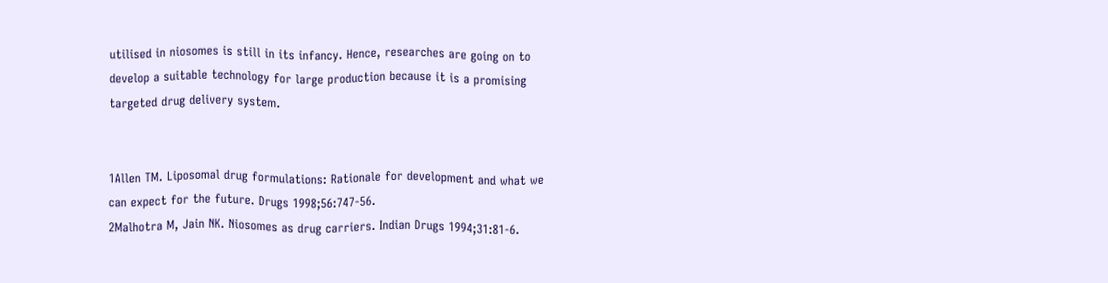utilised in niosomes is still in its infancy. Hence, researches are going on to develop a suitable technology for large production because it is a promising targeted drug delivery system.


1Allen TM. Liposomal drug formulations: Rationale for development and what we can expect for the future. Drugs 1998;56:747-56.
2Malhotra M, Jain NK. Niosomes as drug carriers. Indian Drugs 1994;31:81-6.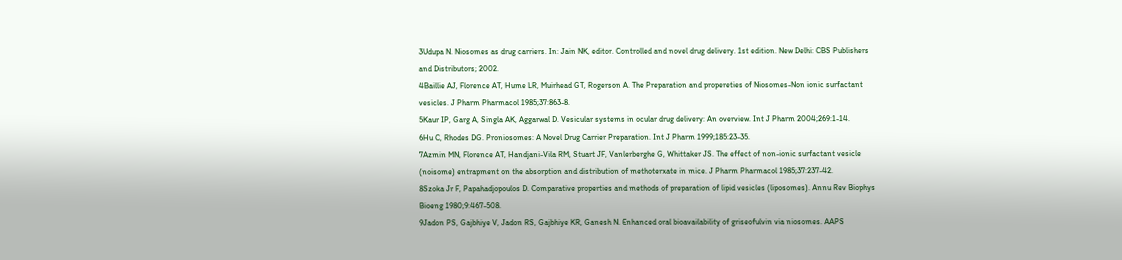3Udupa N. Niosomes as drug carriers. In: Jain NK, editor. Controlled and novel drug delivery. 1st edition. New Delhi: CBS Publishers and Distributors; 2002.
4Baillie AJ, Florence AT, Hume LR, Muirhead GT, Rogerson A. The Preparation and propereties of Niosomes-Non ionic surfactant vesicles. J Pharm Pharmacol 1985;37:863-8.
5Kaur IP, Garg A, Singla AK, Aggarwal D. Vesicular systems in ocular drug delivery: An overview. Int J Pharm 2004;269:1-14.
6Hu C, Rhodes DG. Proniosomes: A Novel Drug Carrier Preparation. Int J Pharm 1999;185:23-35.
7Azmin MN, Florence AT, Handjani-Vila RM, Stuart JF, Vanlerberghe G, Whittaker JS. The effect of non-ionic surfactant vesicle (noisome) entrapment on the absorption and distribution of methoterxate in mice. J Pharm Pharmacol 1985;37:237-42.
8Szoka Jr F, Papahadjopoulos D. Comparative properties and methods of preparation of lipid vesicles (liposomes). Annu Rev Biophys Bioeng 1980;9:467-508.
9Jadon PS, Gajbhiye V, Jadon RS, Gajbhiye KR, Ganesh N. Enhanced oral bioavailability of griseofulvin via niosomes. AAPS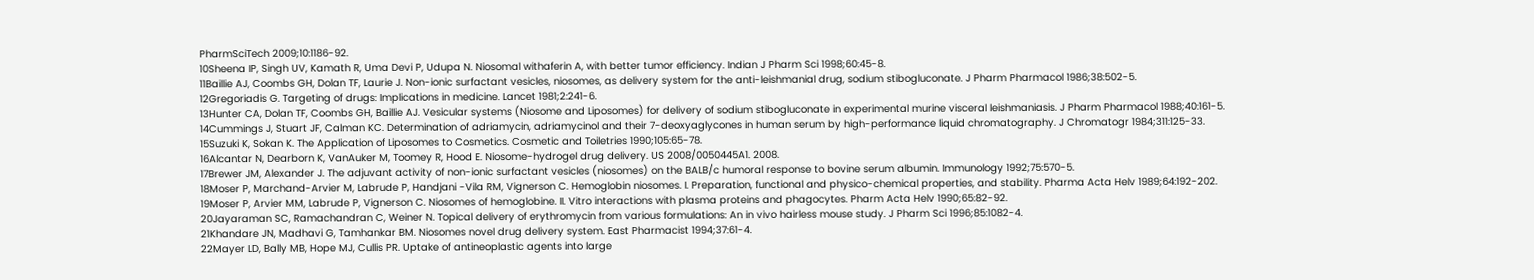PharmSciTech 2009;10:1186-92.
10Sheena IP, Singh UV, Kamath R, Uma Devi P, Udupa N. Niosomal withaferin A, with better tumor efficiency. Indian J Pharm Sci 1998;60:45-8.
11Baillie AJ, Coombs GH, Dolan TF, Laurie J. Non-ionic surfactant vesicles, niosomes, as delivery system for the anti-leishmanial drug, sodium stibogluconate. J Pharm Pharmacol 1986;38:502-5.
12Gregoriadis G. Targeting of drugs: Implications in medicine. Lancet 1981;2:241-6.
13Hunter CA, Dolan TF, Coombs GH, Baillie AJ. Vesicular systems (Niosome and Liposomes) for delivery of sodium stibogluconate in experimental murine visceral leishmaniasis. J Pharm Pharmacol 1988;40:161-5.
14Cummings J, Stuart JF, Calman KC. Determination of adriamycin, adriamycinol and their 7-deoxyaglycones in human serum by high-performance liquid chromatography. J Chromatogr 1984;311:125-33.
15Suzuki K, Sokan K. The Application of Liposomes to Cosmetics. Cosmetic and Toiletries 1990;105:65-78.
16Alcantar N, Dearborn K, VanAuker M, Toomey R, Hood E. Niosome-hydrogel drug delivery. US 2008/0050445A1. 2008.
17Brewer JM, Alexander J. The adjuvant activity of non-ionic surfactant vesicles (niosomes) on the BALB/c humoral response to bovine serum albumin. Immunology 1992;75:570-5.
18Moser P, Marchand-Arvier M, Labrude P, Handjani -Vila RM, Vignerson C. Hemoglobin niosomes. I. Preparation, functional and physico-chemical properties, and stability. Pharma Acta Helv 1989;64:192-202.
19Moser P, Arvier MM, Labrude P, Vignerson C. Niosomes of hemoglobine. II. Vitro interactions with plasma proteins and phagocytes. Pharm Acta Helv 1990;65:82-92.
20Jayaraman SC, Ramachandran C, Weiner N. Topical delivery of erythromycin from various formulations: An in vivo hairless mouse study. J Pharm Sci 1996;85:1082-4.
21Khandare JN, Madhavi G, Tamhankar BM. Niosomes novel drug delivery system. East Pharmacist 1994;37:61-4.
22Mayer LD, Bally MB, Hope MJ, Cullis PR. Uptake of antineoplastic agents into large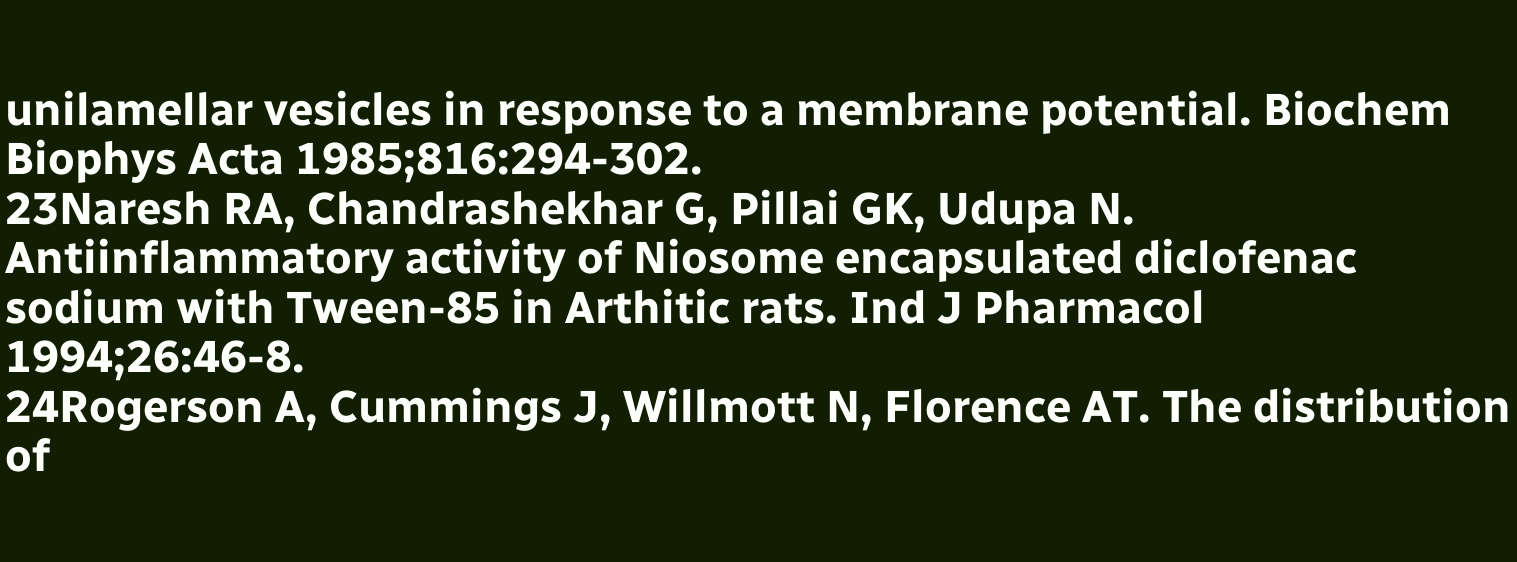unilamellar vesicles in response to a membrane potential. Biochem Biophys Acta 1985;816:294-302.
23Naresh RA, Chandrashekhar G, Pillai GK, Udupa N. Antiinflammatory activity of Niosome encapsulated diclofenac sodium with Tween-85 in Arthitic rats. Ind J Pharmacol 1994;26:46-8.
24Rogerson A, Cummings J, Willmott N, Florence AT. The distribution of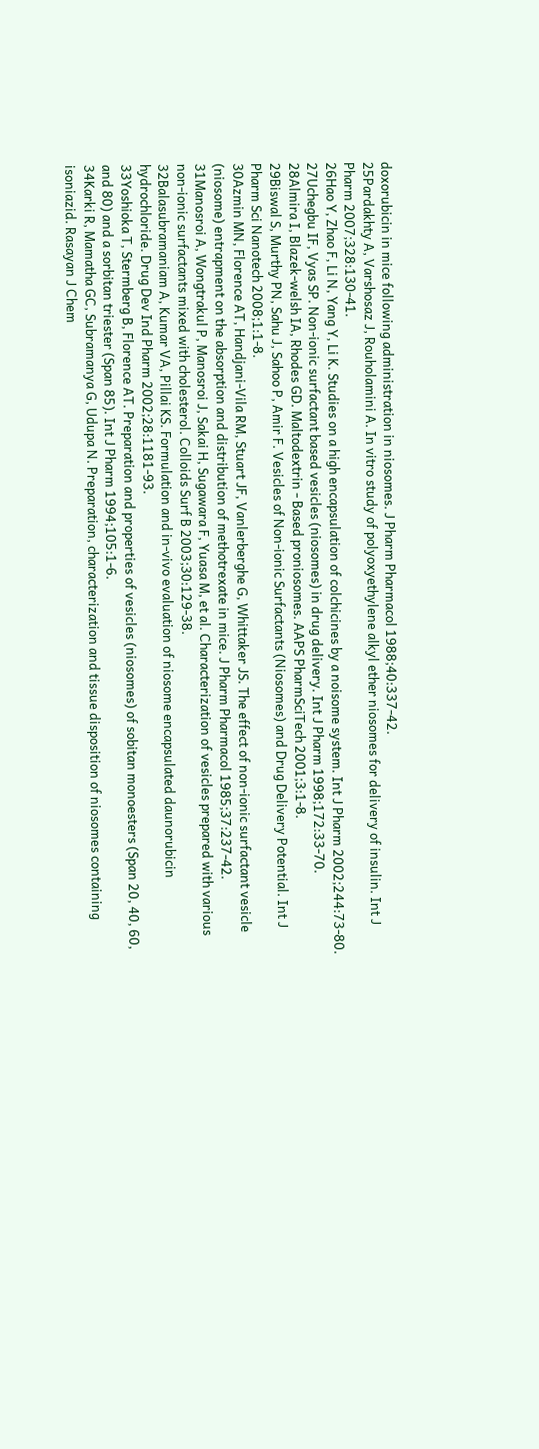doxorubicin in mice following administration in niosomes. J Pharm Pharmacol 1988;40:337-42.
25Pardakhty A, Varshosaz J, Rouholamini A. In vitro study of polyoxyethylene alkyl ether niosomes for delivery of insulin. Int J Pharm 2007;328:130-41.
26Hao Y, Zhao F, Li N, Yang Y, Li K. Studies on a high encapsulation of colchicines by a noisome system. Int J Pharm 2002;244:73-80.
27Uchegbu IF, Vyas SP. Non-ionic surfactant based vesicles (niosomes) in drug delivery. Int J Pharm 1998;172:33-70.
28Almira I, Blazek-welsh IA, Rhodes GD. Maltodextrin - Based proniosomes. AAPS PharmSciTech 2001;3:1-8.
29Biswal S, Murthy PN, Sahu J, Sahoo P, Amir F. Vesicles of Non-ionic Surfactants (Niosomes) and Drug Delivery Potential. Int J Pharm Sci Nanotech 2008;1:1-8.
30Azmin MN, Florence AT, Handjani-Vila RM, Stuart JF, Vanlerberghe G, Whittaker JS. The effect of non-ionic surfactant vesicle (niosome) entrapment on the absorption and distribution of methotrexate in mice. J Pharm Pharmacol 1985;37:237-42.
31Manosroi A, Wongtrakul P, Manosroi J, Sakai H, Sugawara F, Yuasa M, et al. Characterization of vesicles prepared with various non-ionic surfactants mixed with cholesterol. Colloids Surf B 2003;30:129-38.
32Balasubramaniam A, Kumar VA, Pillai KS. Formulation and in-vivo evaluation of niosome encapsulated daunorubicin hydrochloride. Drug Dev Ind Pharm 2002;28:1181-93.
33Yoshioka T, Stermberg B, Florence AT. Preparation and properties of vesicles (niosomes) of sobitan monoesters (Span 20, 40, 60, and 80) and a sorbitan triester (Span 85). Int J Pharm 1994;105:1-6.
34Karki R, Mamatha GC, Subramanya G, Udupa N. Preparation, characterization and tissue disposition of niosomes containing isoniazid. Rasayan J Chem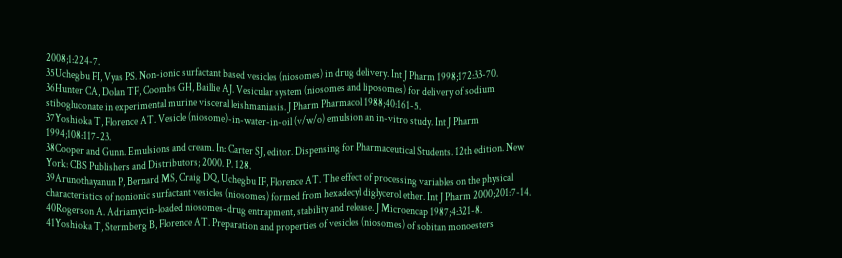2008;1:224-7.
35Uchegbu FI, Vyas PS. Non-ionic surfactant based vesicles (niosomes) in drug delivery. Int J Pharm 1998;172:33-70.
36Hunter CA, Dolan TF, Coombs GH, Baillie AJ. Vesicular system (niosomes and liposomes) for delivery of sodium stibogluconate in experimental murine visceral leishmaniasis. J Pharm Pharmacol 1988;40:161-5.
37Yoshioka T, Florence AT. Vesicle (niosome)-in-water-in-oil (v/w/o) emulsion an in-vitro study. Int J Pharm 1994;108:117-23.
38Cooper and Gunn. Emulsions and cream. In: Carter SJ, editor. Dispensing for Pharmaceutical Students. 12th edition. New York: CBS Publishers and Distributors; 2000. P. 128.
39Arunothayanun P, Bernard MS, Craig DQ, Uchegbu IF, Florence AT. The effect of processing variables on the physical characteristics of nonionic surfactant vesicles (niosomes) formed from hexadecyl diglycerol ether. Int J Pharm 2000;201:7-14.
40Rogerson A. Adriamycin-loaded niosomes-drug entrapment, stability and release. J Microencap 1987;4:321-8.
41Yoshioka T, Stermberg B, Florence AT. Preparation and properties of vesicles (niosomes) of sobitan monoesters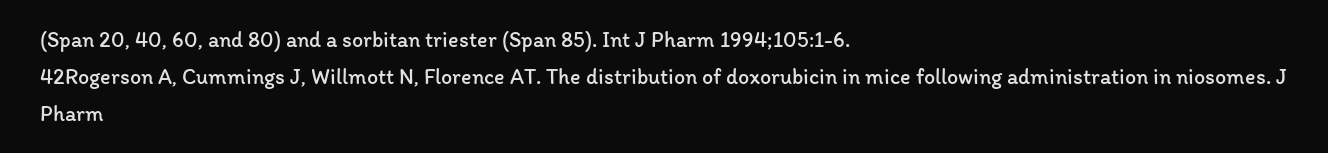(Span 20, 40, 60, and 80) and a sorbitan triester (Span 85). Int J Pharm 1994;105:1-6.
42Rogerson A, Cummings J, Willmott N, Florence AT. The distribution of doxorubicin in mice following administration in niosomes. J Pharm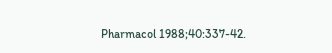Pharmacol 1988;40:337-42.